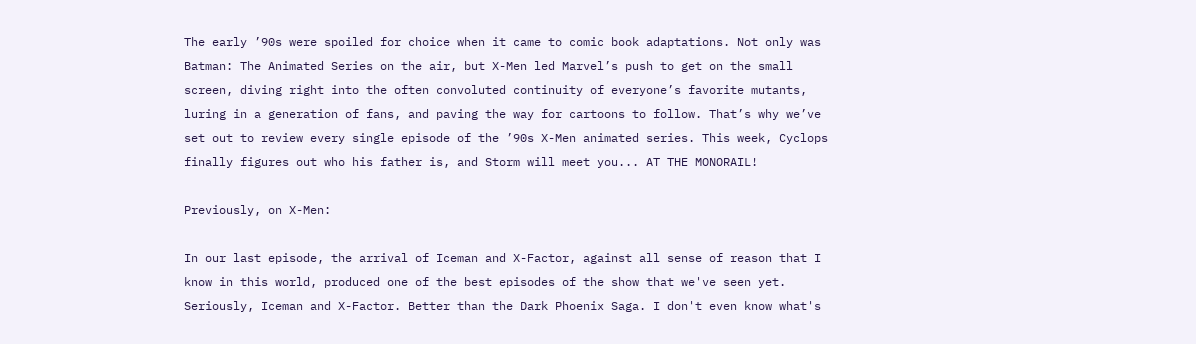The early ’90s were spoiled for choice when it came to comic book adaptations. Not only was Batman: The Animated Series on the air, but X-Men led Marvel’s push to get on the small screen, diving right into the often convoluted continuity of everyone’s favorite mutants, luring in a generation of fans, and paving the way for cartoons to follow. That’s why we’ve set out to review every single episode of the ’90s X-Men animated series. This week, Cyclops finally figures out who his father is, and Storm will meet you... AT THE MONORAIL!

Previously, on X-Men:

In our last episode, the arrival of Iceman and X-Factor, against all sense of reason that I know in this world, produced one of the best episodes of the show that we've seen yet. Seriously, Iceman and X-Factor. Better than the Dark Phoenix Saga. I don't even know what's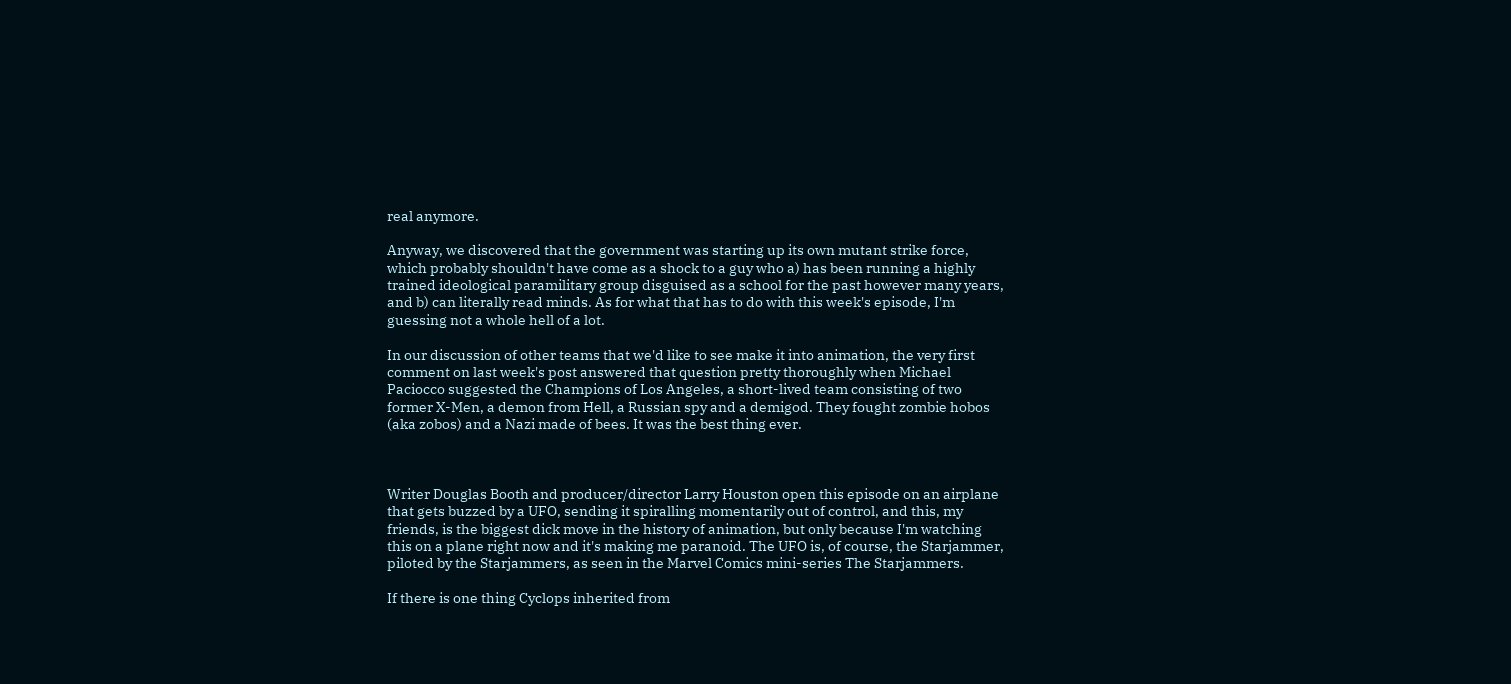real anymore.

Anyway, we discovered that the government was starting up its own mutant strike force, which probably shouldn't have come as a shock to a guy who a) has been running a highly trained ideological paramilitary group disguised as a school for the past however many years, and b) can literally read minds. As for what that has to do with this week's episode, I'm guessing not a whole hell of a lot.

In our discussion of other teams that we'd like to see make it into animation, the very first comment on last week's post answered that question pretty thoroughly when Michael Paciocco suggested the Champions of Los Angeles, a short-lived team consisting of two former X-Men, a demon from Hell, a Russian spy and a demigod. They fought zombie hobos (aka zobos) and a Nazi made of bees. It was the best thing ever.



Writer Douglas Booth and producer/director Larry Houston open this episode on an airplane that gets buzzed by a UFO, sending it spiralling momentarily out of control, and this, my friends, is the biggest dick move in the history of animation, but only because I'm watching this on a plane right now and it's making me paranoid. The UFO is, of course, the Starjammer, piloted by the Starjammers, as seen in the Marvel Comics mini-series The Starjammers.

If there is one thing Cyclops inherited from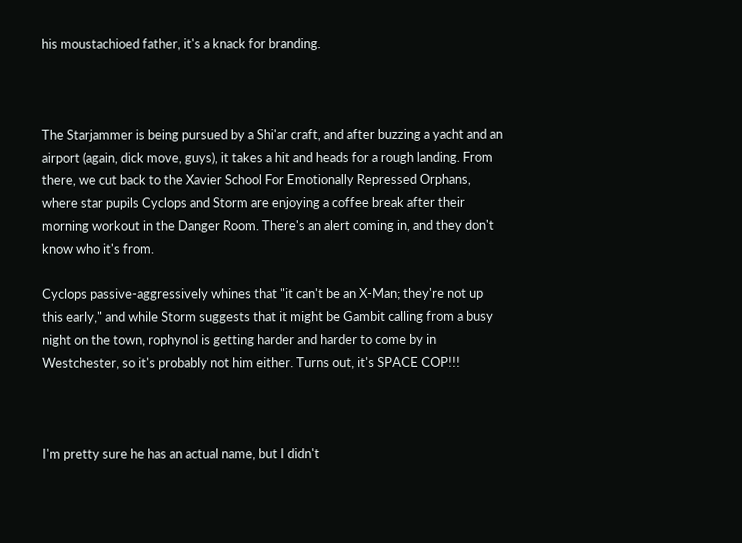his moustachioed father, it's a knack for branding.



The Starjammer is being pursued by a Shi'ar craft, and after buzzing a yacht and an airport (again, dick move, guys), it takes a hit and heads for a rough landing. From there, we cut back to the Xavier School For Emotionally Repressed Orphans, where star pupils Cyclops and Storm are enjoying a coffee break after their morning workout in the Danger Room. There's an alert coming in, and they don't know who it's from.

Cyclops passive-aggressively whines that "it can't be an X-Man; they're not up this early," and while Storm suggests that it might be Gambit calling from a busy night on the town, rophynol is getting harder and harder to come by in Westchester, so it's probably not him either. Turns out, it's SPACE COP!!!



I'm pretty sure he has an actual name, but I didn't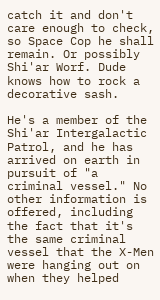catch it and don't care enough to check, so Space Cop he shall remain. Or possibly Shi'ar Worf. Dude knows how to rock a decorative sash.

He's a member of the Shi'ar Intergalactic Patrol, and he has arrived on earth in pursuit of "a criminal vessel." No other information is offered, including the fact that it's the same criminal vessel that the X-Men were hanging out on when they helped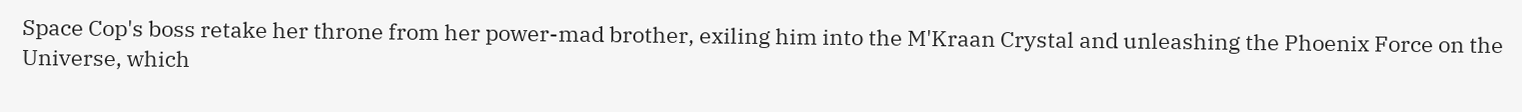Space Cop's boss retake her throne from her power-mad brother, exiling him into the M'Kraan Crystal and unleashing the Phoenix Force on the Universe, which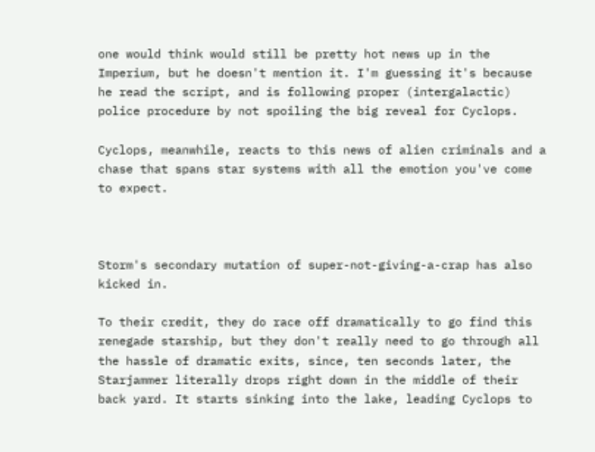one would think would still be pretty hot news up in the Imperium, but he doesn't mention it. I'm guessing it's because he read the script, and is following proper (intergalactic) police procedure by not spoiling the big reveal for Cyclops.

Cyclops, meanwhile, reacts to this news of alien criminals and a chase that spans star systems with all the emotion you've come to expect.



Storm's secondary mutation of super-not-giving-a-crap has also kicked in.

To their credit, they do race off dramatically to go find this renegade starship, but they don't really need to go through all the hassle of dramatic exits, since, ten seconds later, the Starjammer literally drops right down in the middle of their back yard. It starts sinking into the lake, leading Cyclops to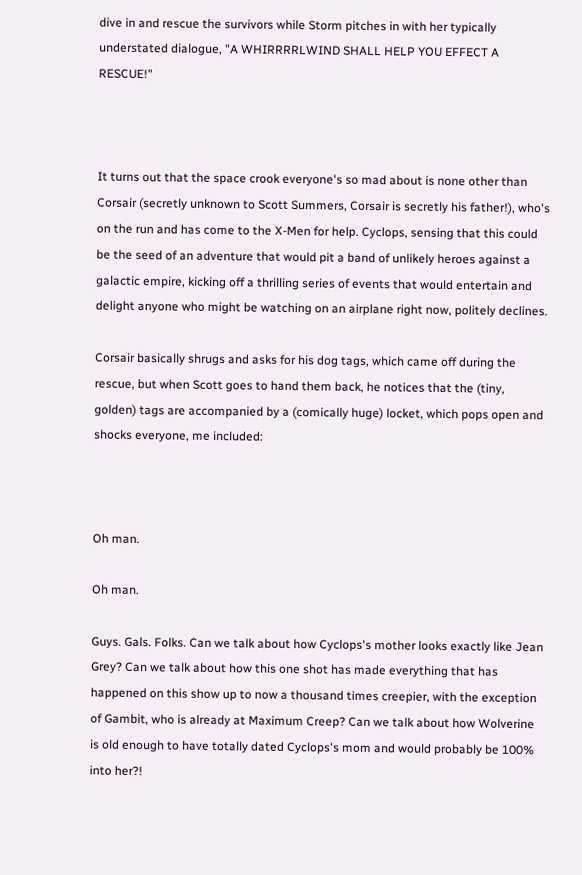dive in and rescue the survivors while Storm pitches in with her typically understated dialogue, "A WHIRRRRLWIND SHALL HELP YOU EFFECT A RESCUE!"



It turns out that the space crook everyone's so mad about is none other than Corsair (secretly unknown to Scott Summers, Corsair is secretly his father!), who's on the run and has come to the X-Men for help. Cyclops, sensing that this could be the seed of an adventure that would pit a band of unlikely heroes against a galactic empire, kicking off a thrilling series of events that would entertain and delight anyone who might be watching on an airplane right now, politely declines.

Corsair basically shrugs and asks for his dog tags, which came off during the rescue, but when Scott goes to hand them back, he notices that the (tiny, golden) tags are accompanied by a (comically huge) locket, which pops open and shocks everyone, me included:



Oh man.

Oh man.

Guys. Gals. Folks. Can we talk about how Cyclops's mother looks exactly like Jean Grey? Can we talk about how this one shot has made everything that has happened on this show up to now a thousand times creepier, with the exception of Gambit, who is already at Maximum Creep? Can we talk about how Wolverine is old enough to have totally dated Cyclops's mom and would probably be 100% into her?!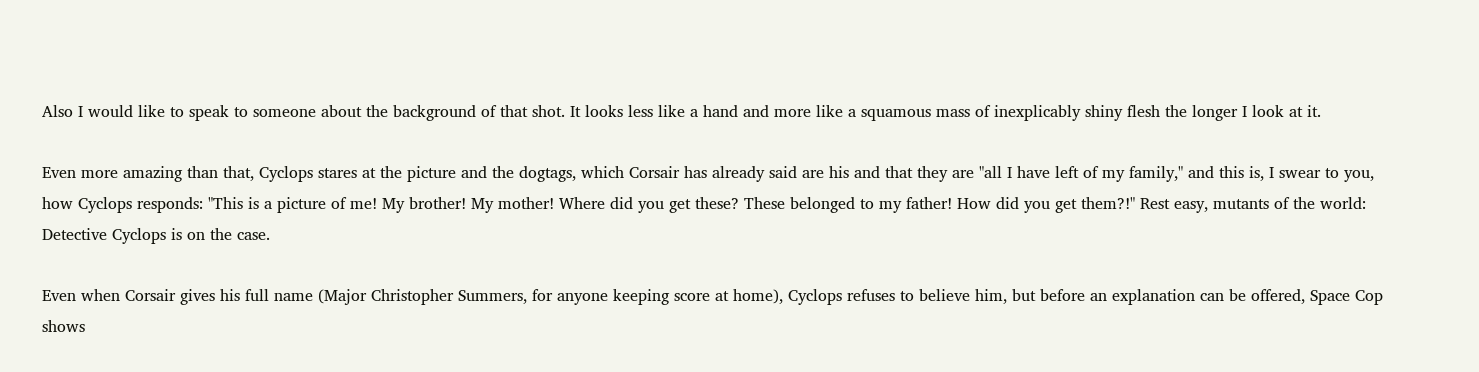Also I would like to speak to someone about the background of that shot. It looks less like a hand and more like a squamous mass of inexplicably shiny flesh the longer I look at it.

Even more amazing than that, Cyclops stares at the picture and the dogtags, which Corsair has already said are his and that they are "all I have left of my family," and this is, I swear to you, how Cyclops responds: "This is a picture of me! My brother! My mother! Where did you get these? These belonged to my father! How did you get them?!" Rest easy, mutants of the world: Detective Cyclops is on the case.

Even when Corsair gives his full name (Major Christopher Summers, for anyone keeping score at home), Cyclops refuses to believe him, but before an explanation can be offered, Space Cop shows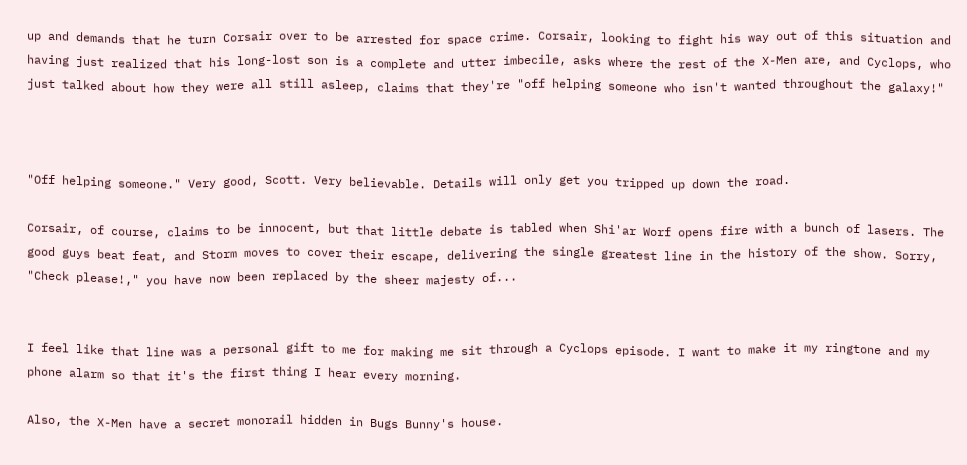up and demands that he turn Corsair over to be arrested for space crime. Corsair, looking to fight his way out of this situation and having just realized that his long-lost son is a complete and utter imbecile, asks where the rest of the X-Men are, and Cyclops, who just talked about how they were all still asleep, claims that they're "off helping someone who isn't wanted throughout the galaxy!"



"Off helping someone." Very good, Scott. Very believable. Details will only get you tripped up down the road.

Corsair, of course, claims to be innocent, but that little debate is tabled when Shi'ar Worf opens fire with a bunch of lasers. The good guys beat feat, and Storm moves to cover their escape, delivering the single greatest line in the history of the show. Sorry, "Check please!," you have now been replaced by the sheer majesty of...


I feel like that line was a personal gift to me for making me sit through a Cyclops episode. I want to make it my ringtone and my phone alarm so that it's the first thing I hear every morning.

Also, the X-Men have a secret monorail hidden in Bugs Bunny's house.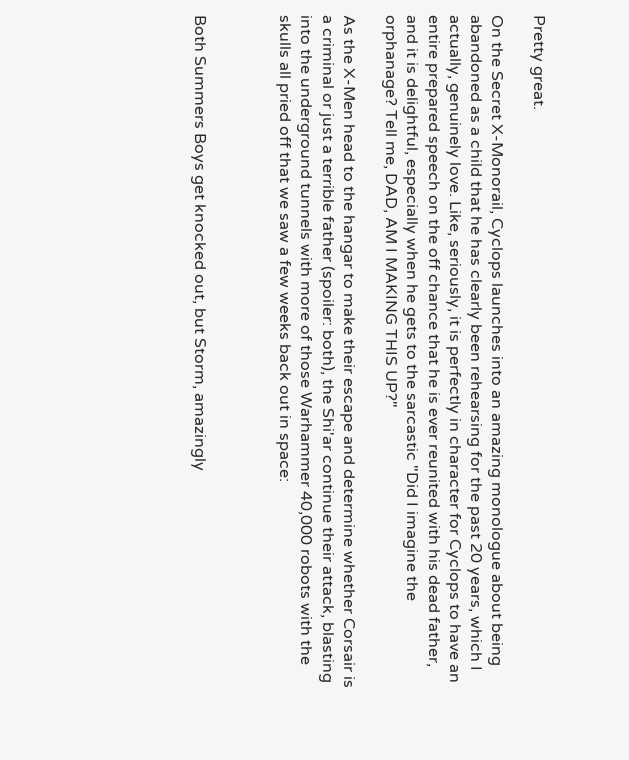Pretty great.

On the Secret X-Monorail, Cyclops launches into an amazing monologue about being abandoned as a child that he has clearly been rehearsing for the past 20 years, which I actually, genuinely love. Like, seriously, it is perfectly in character for Cyclops to have an entire prepared speech on the off chance that he is ever reunited with his dead father, and it is delightful, especially when he gets to the sarcastic "Did I imagine the orphanage? Tell me, DAD, AM I MAKING THIS UP?"

As the X-Men head to the hangar to make their escape and determine whether Corsair is a criminal or just a terrible father (spoiler: both), the Shi'ar continue their attack, blasting into the underground tunnels with more of those Warhammer 40,000 robots with the skulls all pried off that we saw a few weeks back out in space:



Both Summers Boys get knocked out, but Storm, amazingly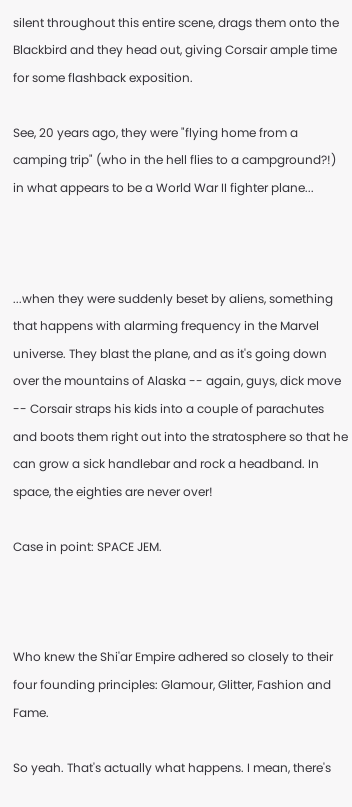silent throughout this entire scene, drags them onto the Blackbird and they head out, giving Corsair ample time for some flashback exposition.

See, 20 years ago, they were "flying home from a camping trip" (who in the hell flies to a campground?!) in what appears to be a World War II fighter plane...



...when they were suddenly beset by aliens, something that happens with alarming frequency in the Marvel universe. They blast the plane, and as it's going down over the mountains of Alaska -- again, guys, dick move -- Corsair straps his kids into a couple of parachutes and boots them right out into the stratosphere so that he can grow a sick handlebar and rock a headband. In space, the eighties are never over!

Case in point: SPACE JEM.



Who knew the Shi'ar Empire adhered so closely to their four founding principles: Glamour, Glitter, Fashion and Fame.

So yeah. That's actually what happens. I mean, there's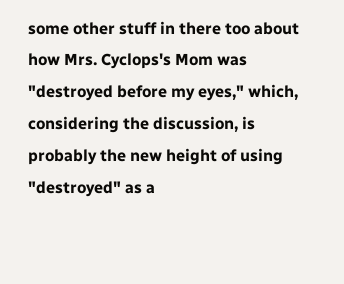some other stuff in there too about how Mrs. Cyclops's Mom was "destroyed before my eyes," which, considering the discussion, is probably the new height of using "destroyed" as a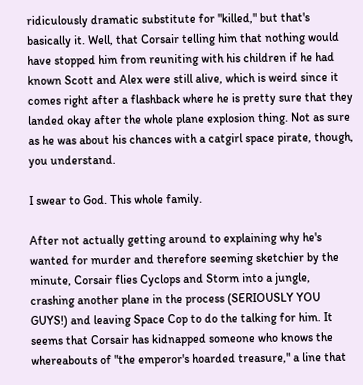ridiculously dramatic substitute for "killed," but that's basically it. Well, that Corsair telling him that nothing would have stopped him from reuniting with his children if he had known Scott and Alex were still alive, which is weird since it comes right after a flashback where he is pretty sure that they landed okay after the whole plane explosion thing. Not as sure as he was about his chances with a catgirl space pirate, though, you understand.

I swear to God. This whole family.

After not actually getting around to explaining why he's wanted for murder and therefore seeming sketchier by the minute, Corsair flies Cyclops and Storm into a jungle, crashing another plane in the process (SERIOUSLY YOU GUYS!) and leaving Space Cop to do the talking for him. It seems that Corsair has kidnapped someone who knows the whereabouts of "the emperor's hoarded treasure," a line that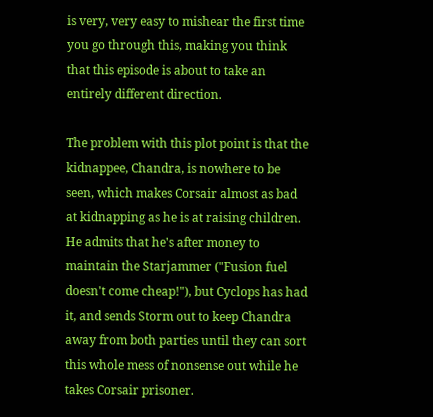is very, very easy to mishear the first time you go through this, making you think that this episode is about to take an entirely different direction.

The problem with this plot point is that the kidnappee, Chandra, is nowhere to be seen, which makes Corsair almost as bad at kidnapping as he is at raising children. He admits that he's after money to maintain the Starjammer ("Fusion fuel doesn't come cheap!"), but Cyclops has had it, and sends Storm out to keep Chandra away from both parties until they can sort this whole mess of nonsense out while he takes Corsair prisoner.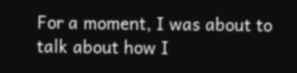For a moment, I was about to talk about how I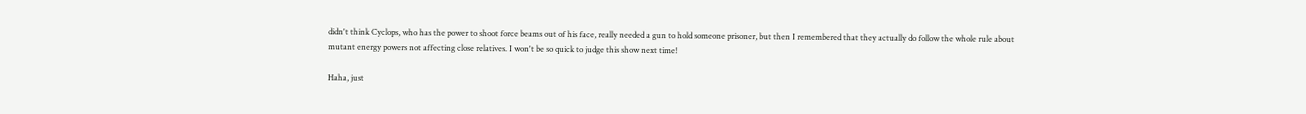didn't think Cyclops, who has the power to shoot force beams out of his face, really needed a gun to hold someone prisoner, but then I remembered that they actually do follow the whole rule about mutant energy powers not affecting close relatives. I won't be so quick to judge this show next time!

Haha, just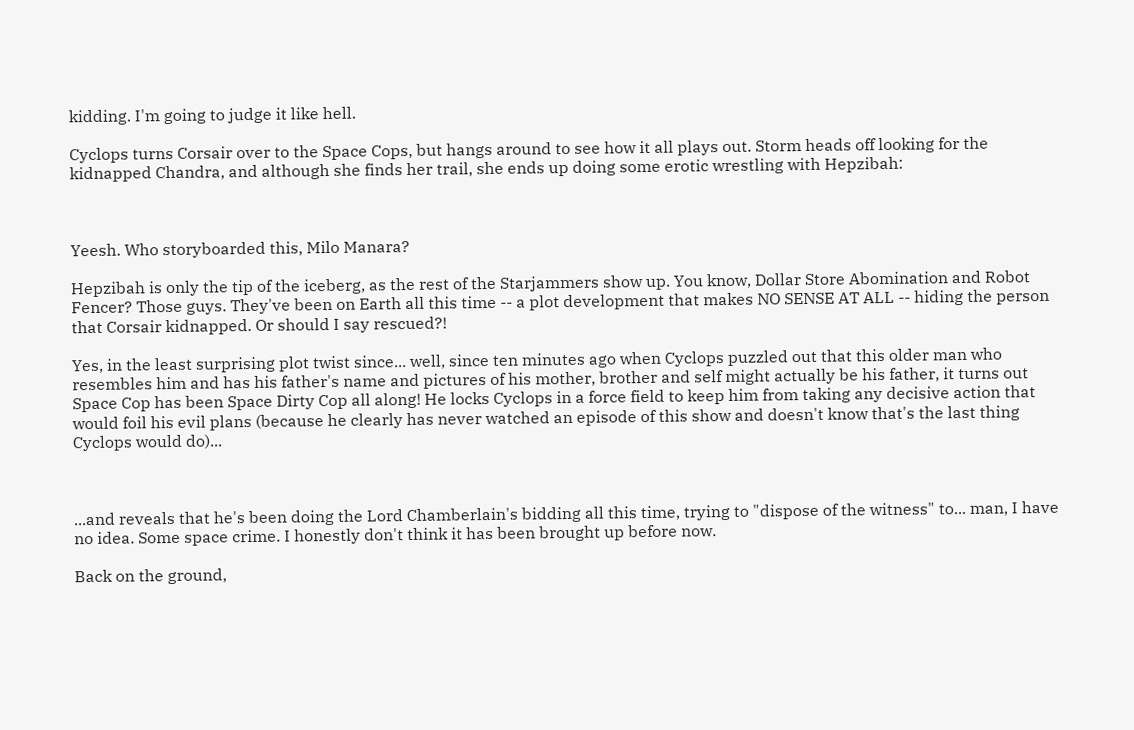kidding. I'm going to judge it like hell.

Cyclops turns Corsair over to the Space Cops, but hangs around to see how it all plays out. Storm heads off looking for the kidnapped Chandra, and although she finds her trail, she ends up doing some erotic wrestling with Hepzibah:



Yeesh. Who storyboarded this, Milo Manara?

Hepzibah is only the tip of the iceberg, as the rest of the Starjammers show up. You know, Dollar Store Abomination and Robot Fencer? Those guys. They've been on Earth all this time -- a plot development that makes NO SENSE AT ALL -- hiding the person that Corsair kidnapped. Or should I say rescued?!

Yes, in the least surprising plot twist since... well, since ten minutes ago when Cyclops puzzled out that this older man who resembles him and has his father's name and pictures of his mother, brother and self might actually be his father, it turns out Space Cop has been Space Dirty Cop all along! He locks Cyclops in a force field to keep him from taking any decisive action that would foil his evil plans (because he clearly has never watched an episode of this show and doesn't know that's the last thing Cyclops would do)...



...and reveals that he's been doing the Lord Chamberlain's bidding all this time, trying to "dispose of the witness" to... man, I have no idea. Some space crime. I honestly don't think it has been brought up before now.

Back on the ground,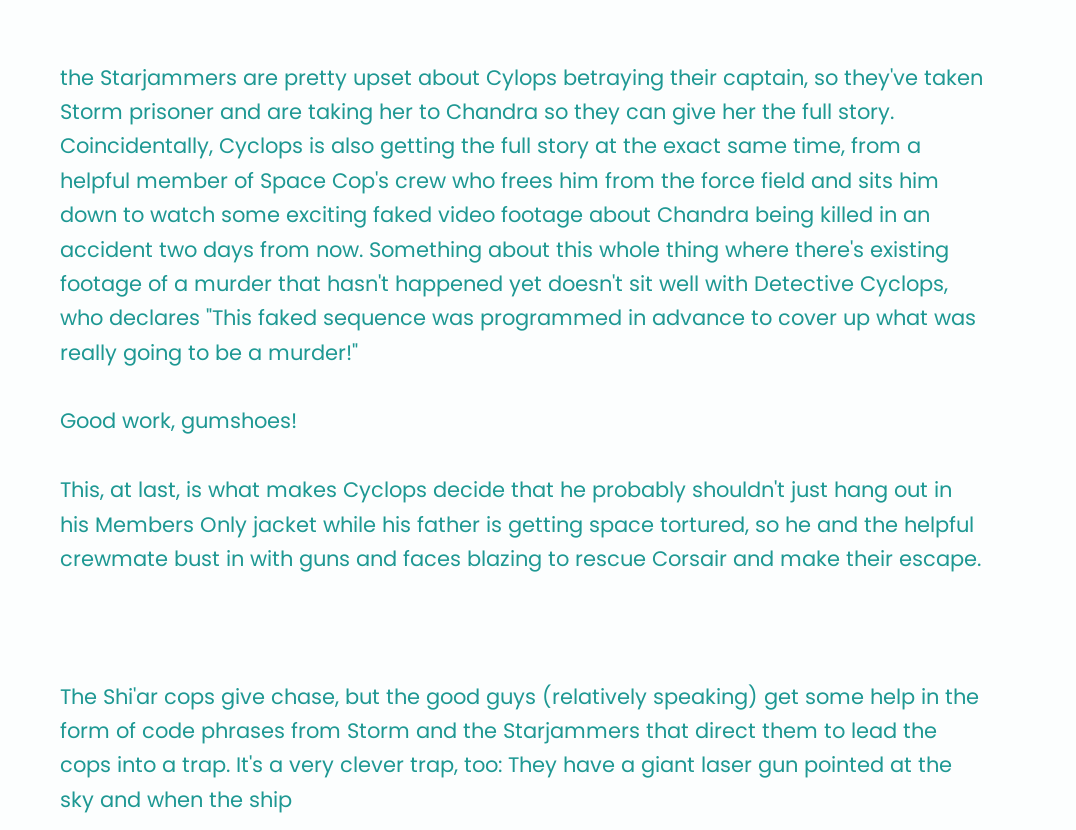the Starjammers are pretty upset about Cylops betraying their captain, so they've taken Storm prisoner and are taking her to Chandra so they can give her the full story. Coincidentally, Cyclops is also getting the full story at the exact same time, from a helpful member of Space Cop's crew who frees him from the force field and sits him down to watch some exciting faked video footage about Chandra being killed in an accident two days from now. Something about this whole thing where there's existing footage of a murder that hasn't happened yet doesn't sit well with Detective Cyclops, who declares "This faked sequence was programmed in advance to cover up what was really going to be a murder!"

Good work, gumshoes!

This, at last, is what makes Cyclops decide that he probably shouldn't just hang out in his Members Only jacket while his father is getting space tortured, so he and the helpful crewmate bust in with guns and faces blazing to rescue Corsair and make their escape.



The Shi'ar cops give chase, but the good guys (relatively speaking) get some help in the form of code phrases from Storm and the Starjammers that direct them to lead the cops into a trap. It's a very clever trap, too: They have a giant laser gun pointed at the sky and when the ship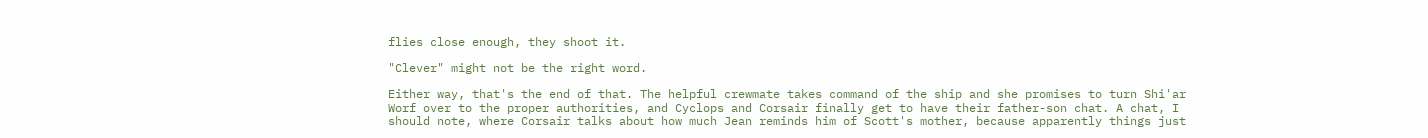flies close enough, they shoot it.

"Clever" might not be the right word.

Either way, that's the end of that. The helpful crewmate takes command of the ship and she promises to turn Shi'ar Worf over to the proper authorities, and Cyclops and Corsair finally get to have their father-son chat. A chat, I should note, where Corsair talks about how much Jean reminds him of Scott's mother, because apparently things just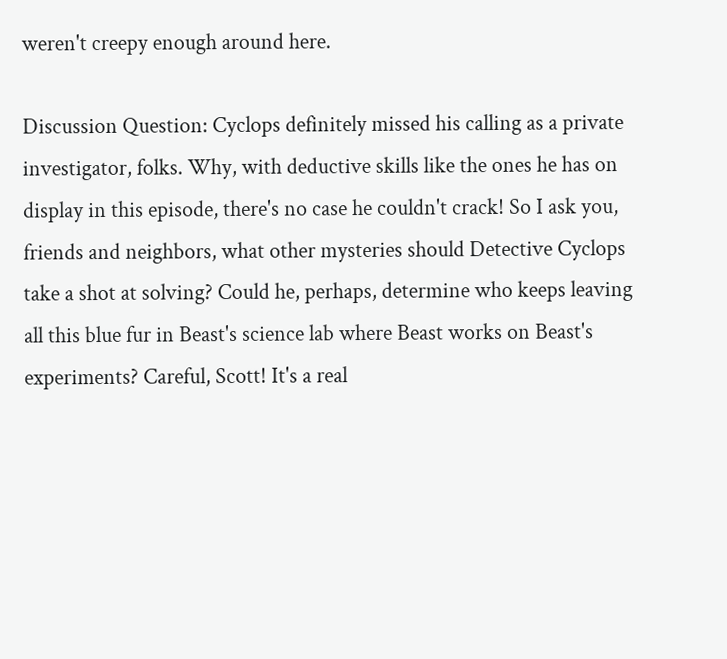weren't creepy enough around here.

Discussion Question: Cyclops definitely missed his calling as a private investigator, folks. Why, with deductive skills like the ones he has on display in this episode, there's no case he couldn't crack! So I ask you, friends and neighbors, what other mysteries should Detective Cyclops take a shot at solving? Could he, perhaps, determine who keeps leaving all this blue fur in Beast's science lab where Beast works on Beast's experiments? Careful, Scott! It's a real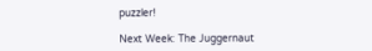puzzler!

Next Week: The Juggernaut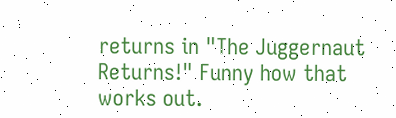returns in "The Juggernaut Returns!" Funny how that works out.